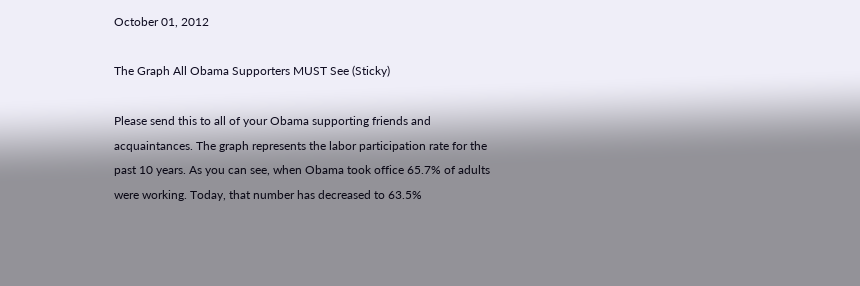October 01, 2012

The Graph All Obama Supporters MUST See (Sticky)

Please send this to all of your Obama supporting friends and acquaintances. The graph represents the labor participation rate for the past 10 years. As you can see, when Obama took office 65.7% of adults were working. Today, that number has decreased to 63.5%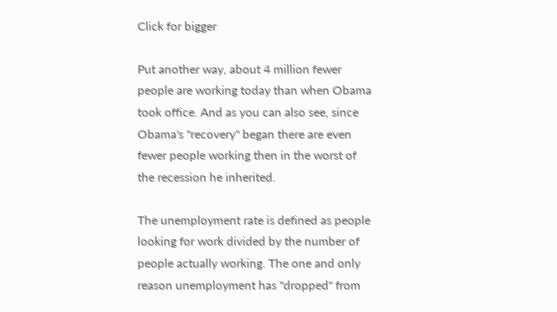Click for bigger

Put another way, about 4 million fewer people are working today than when Obama took office. And as you can also see, since Obama's "recovery" began there are even fewer people working then in the worst of the recession he inherited.

The unemployment rate is defined as people looking for work divided by the number of people actually working. The one and only reason unemployment has "dropped" from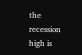the recession high is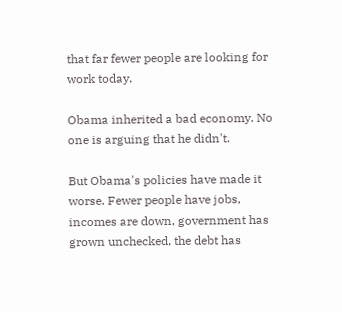that far fewer people are looking for work today.

Obama inherited a bad economy. No one is arguing that he didn't.

But Obama's policies have made it worse. Fewer people have jobs, incomes are down, government has grown unchecked, the debt has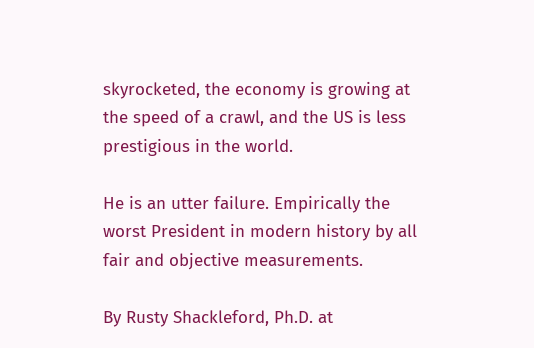skyrocketed, the economy is growing at the speed of a crawl, and the US is less prestigious in the world.

He is an utter failure. Empirically the worst President in modern history by all fair and objective measurements.

By Rusty Shackleford, Ph.D. at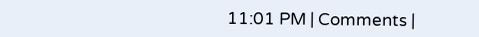11:01 PM | Comments |